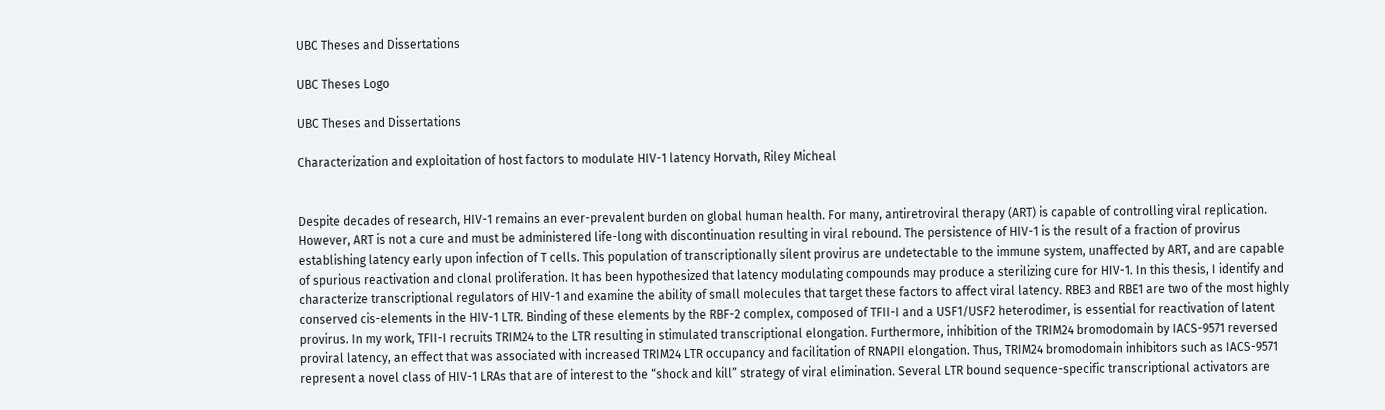UBC Theses and Dissertations

UBC Theses Logo

UBC Theses and Dissertations

Characterization and exploitation of host factors to modulate HIV-1 latency Horvath, Riley Micheal


Despite decades of research, HIV-1 remains an ever-prevalent burden on global human health. For many, antiretroviral therapy (ART) is capable of controlling viral replication. However, ART is not a cure and must be administered life-long with discontinuation resulting in viral rebound. The persistence of HIV-1 is the result of a fraction of provirus establishing latency early upon infection of T cells. This population of transcriptionally silent provirus are undetectable to the immune system, unaffected by ART, and are capable of spurious reactivation and clonal proliferation. It has been hypothesized that latency modulating compounds may produce a sterilizing cure for HIV-1. In this thesis, I identify and characterize transcriptional regulators of HIV-1 and examine the ability of small molecules that target these factors to affect viral latency. RBE3 and RBE1 are two of the most highly conserved cis-elements in the HIV-1 LTR. Binding of these elements by the RBF-2 complex, composed of TFII-I and a USF1/USF2 heterodimer, is essential for reactivation of latent provirus. In my work, TFII-I recruits TRIM24 to the LTR resulting in stimulated transcriptional elongation. Furthermore, inhibition of the TRIM24 bromodomain by IACS-9571 reversed proviral latency, an effect that was associated with increased TRIM24 LTR occupancy and facilitation of RNAPII elongation. Thus, TRIM24 bromodomain inhibitors such as IACS-9571 represent a novel class of HIV-1 LRAs that are of interest to the “shock and kill” strategy of viral elimination. Several LTR bound sequence-specific transcriptional activators are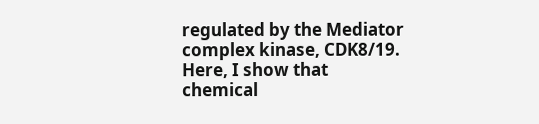regulated by the Mediator complex kinase, CDK8/19. Here, I show that chemical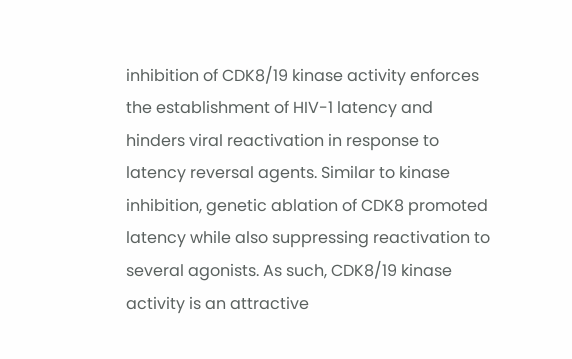inhibition of CDK8/19 kinase activity enforces the establishment of HIV-1 latency and hinders viral reactivation in response to latency reversal agents. Similar to kinase inhibition, genetic ablation of CDK8 promoted latency while also suppressing reactivation to several agonists. As such, CDK8/19 kinase activity is an attractive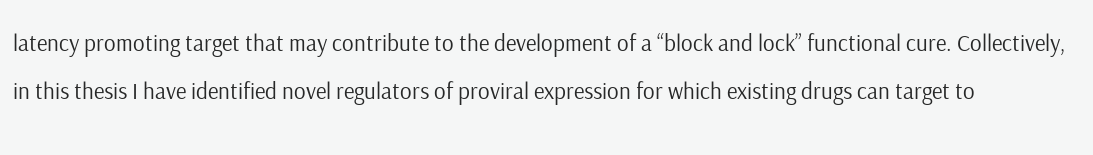latency promoting target that may contribute to the development of a “block and lock” functional cure. Collectively, in this thesis I have identified novel regulators of proviral expression for which existing drugs can target to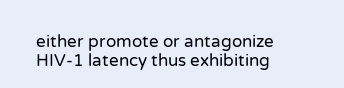either promote or antagonize HIV-1 latency thus exhibiting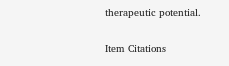therapeutic potential.

Item Citations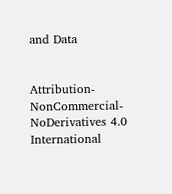and Data


Attribution-NonCommercial-NoDerivatives 4.0 International